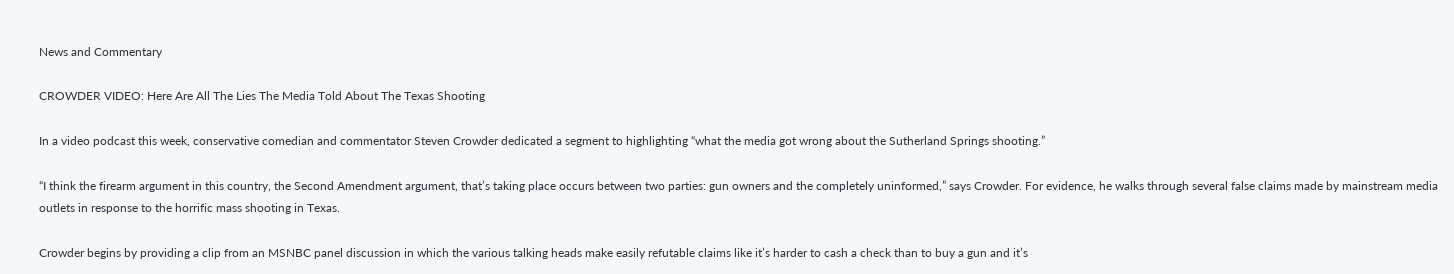News and Commentary

CROWDER VIDEO: Here Are All The Lies The Media Told About The Texas Shooting

In a video podcast this week, conservative comedian and commentator Steven Crowder dedicated a segment to highlighting “what the media got wrong about the Sutherland Springs shooting.”

“I think the firearm argument in this country, the Second Amendment argument, that’s taking place occurs between two parties: gun owners and the completely uninformed,” says Crowder. For evidence, he walks through several false claims made by mainstream media outlets in response to the horrific mass shooting in Texas.

Crowder begins by providing a clip from an MSNBC panel discussion in which the various talking heads make easily refutable claims like it’s harder to cash a check than to buy a gun and it’s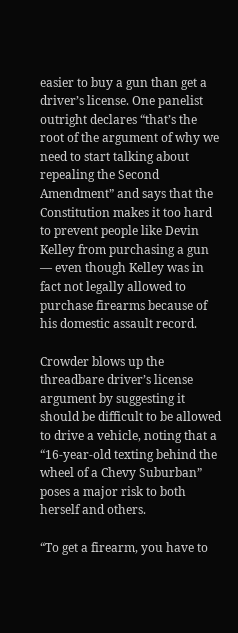easier to buy a gun than get a driver’s license. One panelist outright declares “that’s the root of the argument of why we need to start talking about repealing the Second Amendment” and says that the Constitution makes it too hard to prevent people like Devin Kelley from purchasing a gun — even though Kelley was in fact not legally allowed to purchase firearms because of his domestic assault record.

Crowder blows up the threadbare driver’s license argument by suggesting it should be difficult to be allowed to drive a vehicle, noting that a “16-year-old texting behind the wheel of a Chevy Suburban” poses a major risk to both herself and others.

“To get a firearm, you have to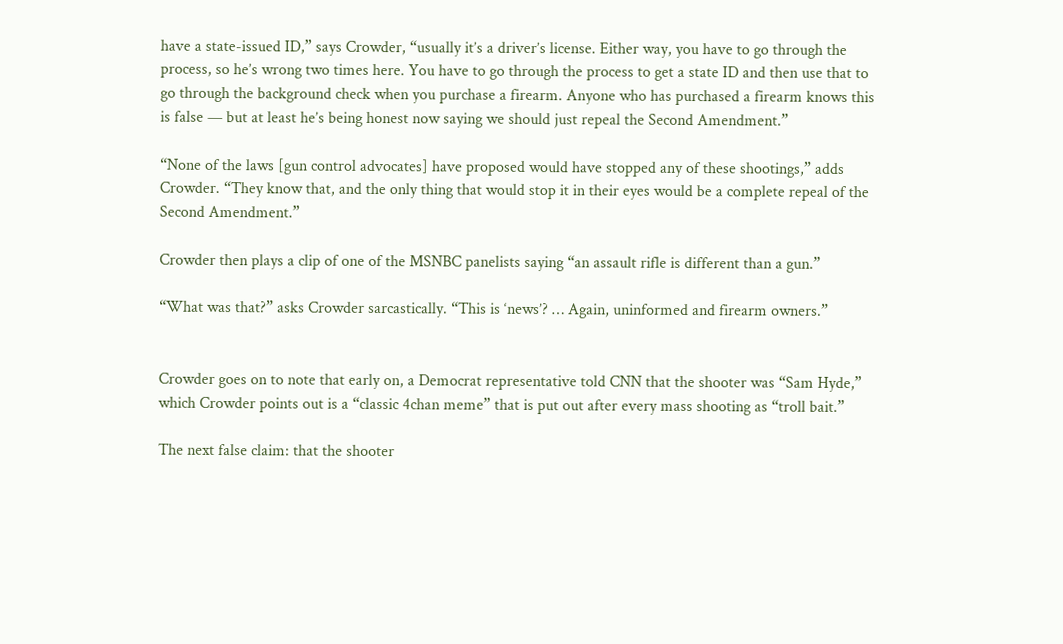have a state-issued ID,” says Crowder, “usually it’s a driver’s license. Either way, you have to go through the process, so he’s wrong two times here. You have to go through the process to get a state ID and then use that to go through the background check when you purchase a firearm. Anyone who has purchased a firearm knows this is false — but at least he’s being honest now saying we should just repeal the Second Amendment.”

“None of the laws [gun control advocates] have proposed would have stopped any of these shootings,” adds Crowder. “They know that, and the only thing that would stop it in their eyes would be a complete repeal of the Second Amendment.”

Crowder then plays a clip of one of the MSNBC panelists saying “an assault rifle is different than a gun.”

“What was that?” asks Crowder sarcastically. “This is ‘news’? … Again, uninformed and firearm owners.”


Crowder goes on to note that early on, a Democrat representative told CNN that the shooter was “Sam Hyde,” which Crowder points out is a “classic 4chan meme” that is put out after every mass shooting as “troll bait.”

The next false claim: that the shooter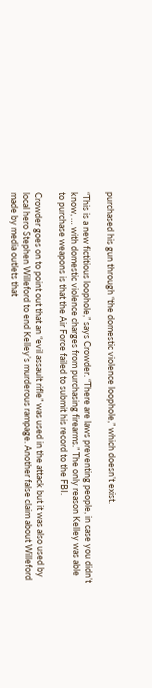purchased his gun through “the domestic violence loophole,” which doesn’t exist.

“This is a new fictitious loophole,” says Crowder. “There are laws preventing people, in case you didn’t know, … with domestic violence charges from purchasing firearms.” The only reason Kelley was able to purchase weapons is that the Air Force failed to submit his record to the FBI.

Crowder goes on to point out that an “evil assault rifle” was used in the attack but it was also used by local hero Stephen Willeford to end Kelley’s murderous rampage. Another false claim about Willeford made by media outlets that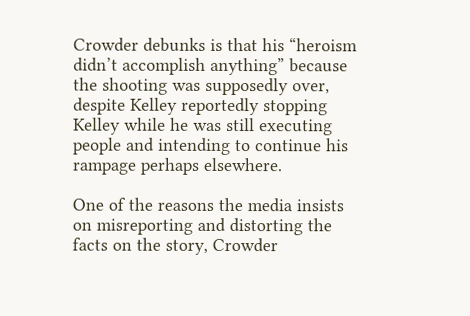Crowder debunks is that his “heroism didn’t accomplish anything” because the shooting was supposedly over, despite Kelley reportedly stopping Kelley while he was still executing people and intending to continue his rampage perhaps elsewhere.

One of the reasons the media insists on misreporting and distorting the facts on the story, Crowder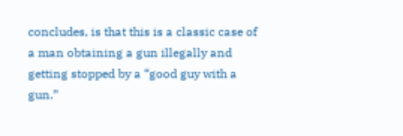concludes, is that this is a classic case of a man obtaining a gun illegally and getting stopped by a “good guy with a gun.”